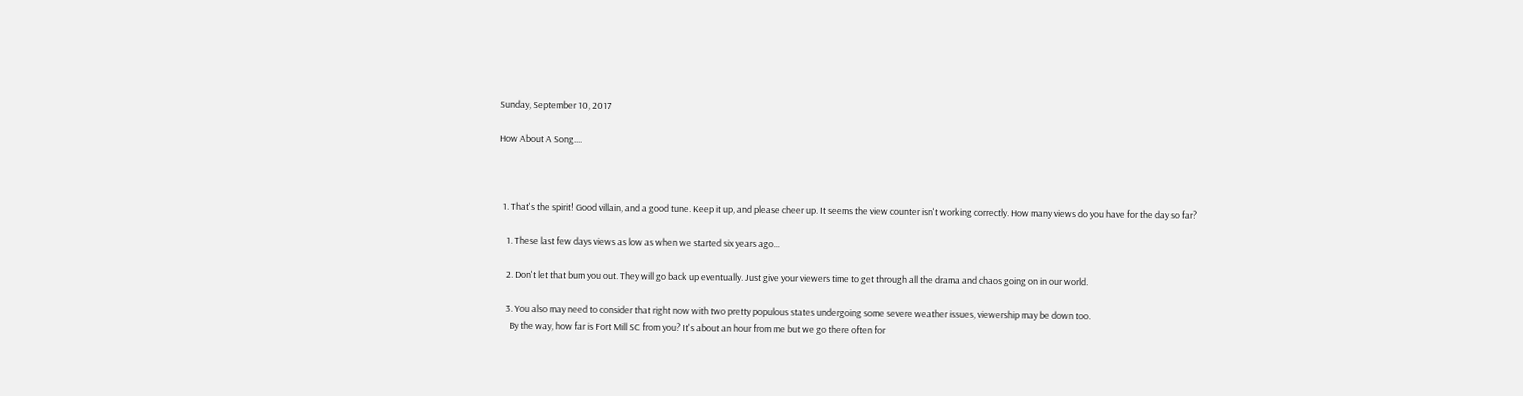Sunday, September 10, 2017

How About A Song....



  1. That's the spirit! Good villain, and a good tune. Keep it up, and please cheer up. It seems the view counter isn't working correctly. How many views do you have for the day so far?

    1. These last few days views as low as when we started six years ago...

    2. Don't let that bum you out. They will go back up eventually. Just give your viewers time to get through all the drama and chaos going on in our world.

    3. You also may need to consider that right now with two pretty populous states undergoing some severe weather issues, viewership may be down too.
      By the way, how far is Fort Mill SC from you? It's about an hour from me but we go there often for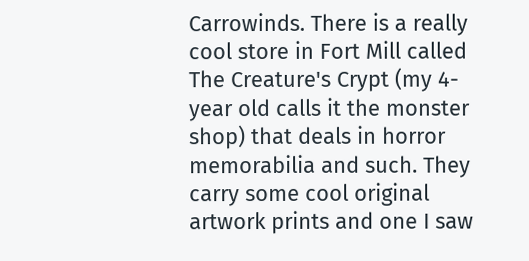Carrowinds. There is a really cool store in Fort Mill called The Creature's Crypt (my 4-year old calls it the monster shop) that deals in horror memorabilia and such. They carry some cool original artwork prints and one I saw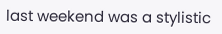last weekend was a stylistic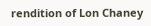rendition of Lon Chaney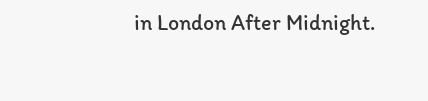in London After Midnight.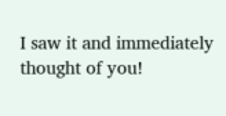I saw it and immediately thought of you!